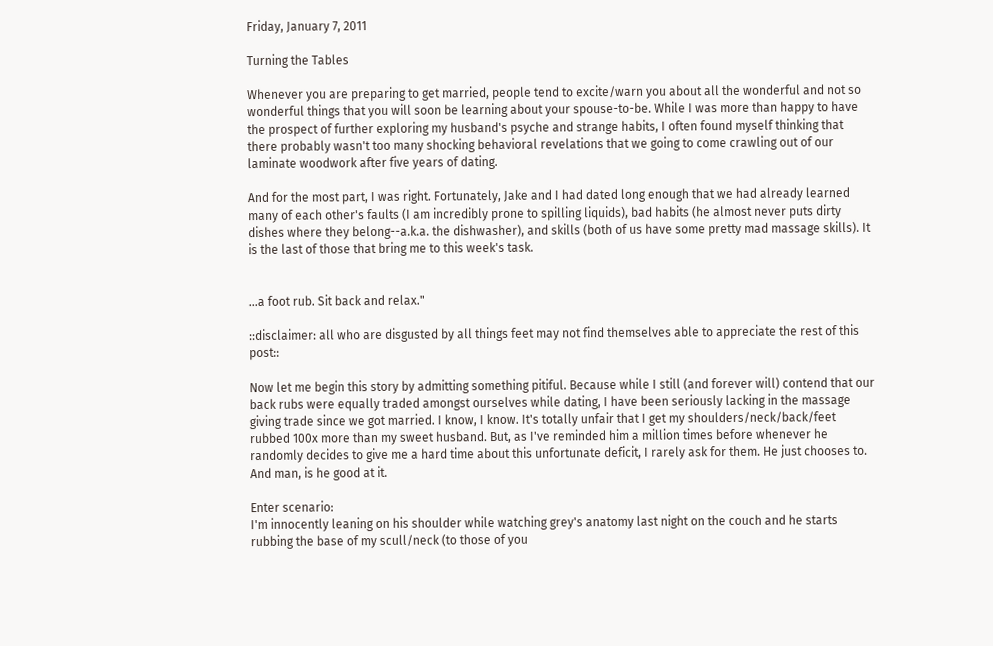Friday, January 7, 2011

Turning the Tables

Whenever you are preparing to get married, people tend to excite/warn you about all the wonderful and not so wonderful things that you will soon be learning about your spouse-to-be. While I was more than happy to have the prospect of further exploring my husband's psyche and strange habits, I often found myself thinking that there probably wasn't too many shocking behavioral revelations that we going to come crawling out of our laminate woodwork after five years of dating.

And for the most part, I was right. Fortunately, Jake and I had dated long enough that we had already learned many of each other's faults (I am incredibly prone to spilling liquids), bad habits (he almost never puts dirty dishes where they belong--a.k.a. the dishwasher), and skills (both of us have some pretty mad massage skills). It is the last of those that bring me to this week's task.


...a foot rub. Sit back and relax."

::disclaimer: all who are disgusted by all things feet may not find themselves able to appreciate the rest of this post::

Now let me begin this story by admitting something pitiful. Because while I still (and forever will) contend that our back rubs were equally traded amongst ourselves while dating, I have been seriously lacking in the massage giving trade since we got married. I know, I know. It's totally unfair that I get my shoulders/neck/back/feet rubbed 100x more than my sweet husband. But, as I've reminded him a million times before whenever he randomly decides to give me a hard time about this unfortunate deficit, I rarely ask for them. He just chooses to. And man, is he good at it.

Enter scenario:
I'm innocently leaning on his shoulder while watching grey's anatomy last night on the couch and he starts rubbing the base of my scull/neck (to those of you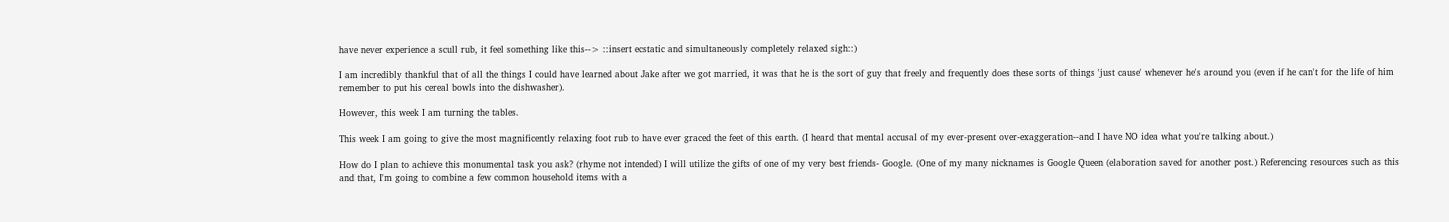have never experience a scull rub, it feel something like this--> ::insert ecstatic and simultaneously completely relaxed sigh::)

I am incredibly thankful that of all the things I could have learned about Jake after we got married, it was that he is the sort of guy that freely and frequently does these sorts of things 'just cause' whenever he's around you (even if he can't for the life of him remember to put his cereal bowls into the dishwasher).

However, this week I am turning the tables.

This week I am going to give the most magnificently relaxing foot rub to have ever graced the feet of this earth. (I heard that mental accusal of my ever-present over-exaggeration--and I have NO idea what you're talking about.)

How do I plan to achieve this monumental task you ask? (rhyme not intended) I will utilize the gifts of one of my very best friends- Google. (One of my many nicknames is Google Queen (elaboration saved for another post.) Referencing resources such as this and that, I'm going to combine a few common household items with a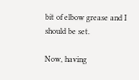bit of elbow grease and I should be set.

Now, having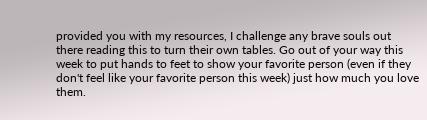provided you with my resources, I challenge any brave souls out there reading this to turn their own tables. Go out of your way this week to put hands to feet to show your favorite person (even if they don't feel like your favorite person this week) just how much you love them.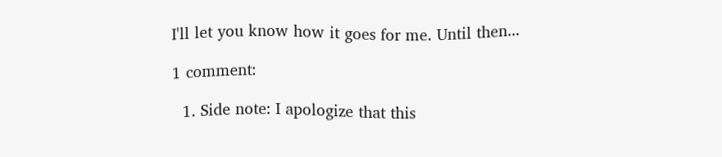I'll let you know how it goes for me. Until then...

1 comment:

  1. Side note: I apologize that this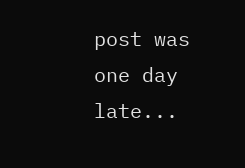post was one day late...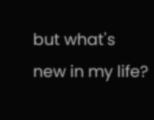but what's new in my life?